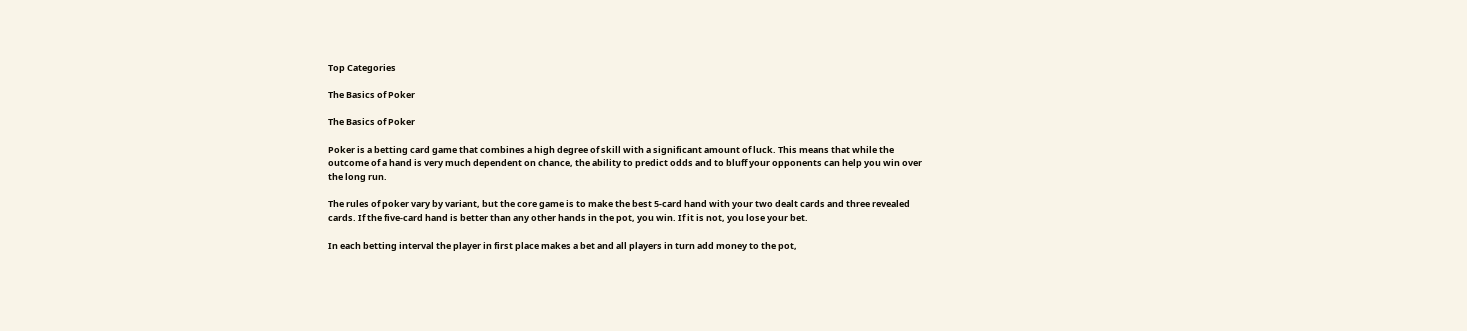Top Categories

The Basics of Poker

The Basics of Poker

Poker is a betting card game that combines a high degree of skill with a significant amount of luck. This means that while the outcome of a hand is very much dependent on chance, the ability to predict odds and to bluff your opponents can help you win over the long run.

The rules of poker vary by variant, but the core game is to make the best 5-card hand with your two dealt cards and three revealed cards. If the five-card hand is better than any other hands in the pot, you win. If it is not, you lose your bet.

In each betting interval the player in first place makes a bet and all players in turn add money to the pot,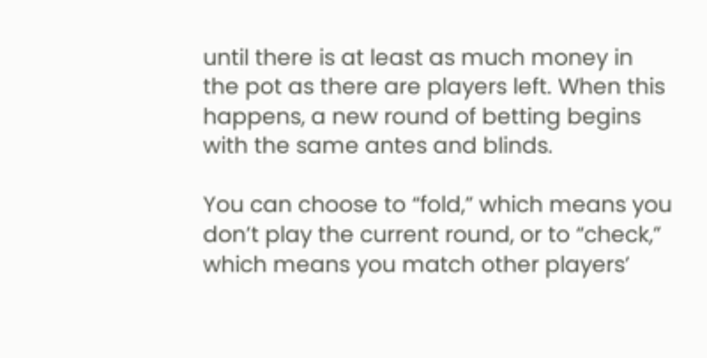until there is at least as much money in the pot as there are players left. When this happens, a new round of betting begins with the same antes and blinds.

You can choose to “fold,” which means you don’t play the current round, or to “check,” which means you match other players’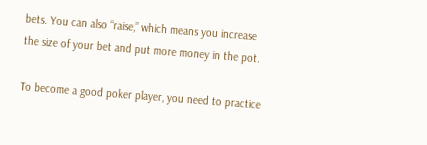bets. You can also “raise,” which means you increase the size of your bet and put more money in the pot.

To become a good poker player, you need to practice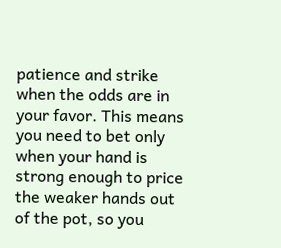patience and strike when the odds are in your favor. This means you need to bet only when your hand is strong enough to price the weaker hands out of the pot, so you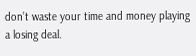don’t waste your time and money playing a losing deal.